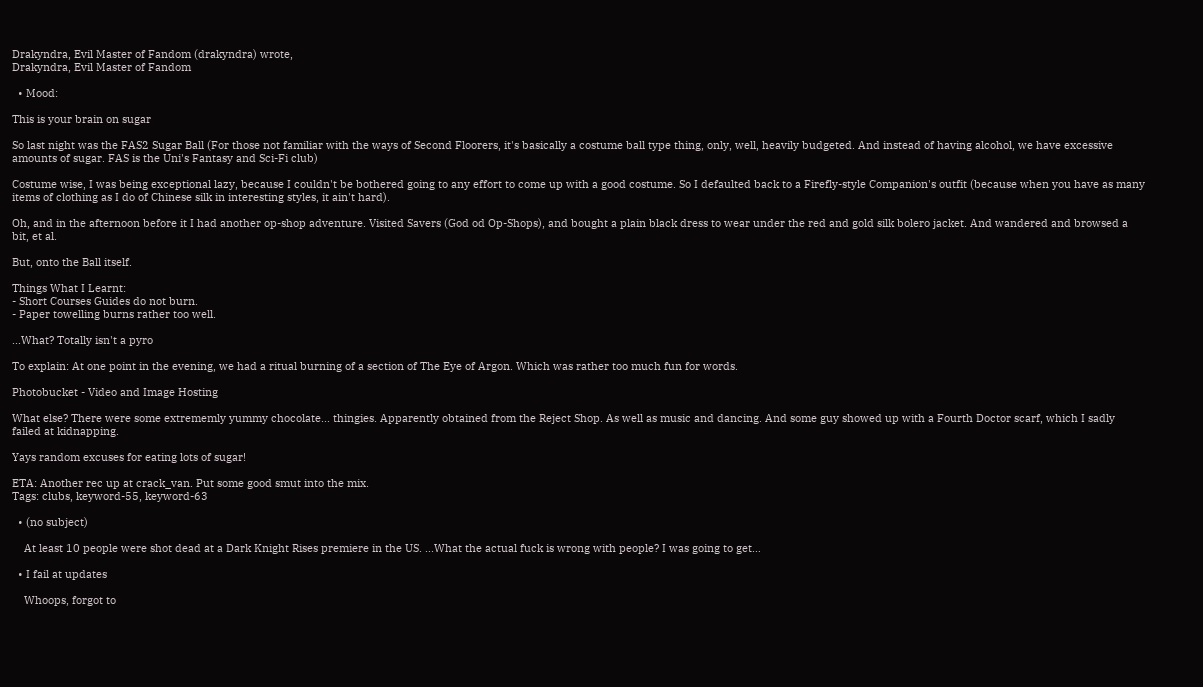Drakyndra, Evil Master of Fandom (drakyndra) wrote,
Drakyndra, Evil Master of Fandom

  • Mood:

This is your brain on sugar

So last night was the FAS2 Sugar Ball (For those not familiar with the ways of Second Floorers, it's basically a costume ball type thing, only, well, heavily budgeted. And instead of having alcohol, we have excessive amounts of sugar. FAS is the Uni's Fantasy and Sci-Fi club)

Costume wise, I was being exceptional lazy, because I couldn't be bothered going to any effort to come up with a good costume. So I defaulted back to a Firefly-style Companion's outfit (because when you have as many items of clothing as I do of Chinese silk in interesting styles, it ain't hard).

Oh, and in the afternoon before it I had another op-shop adventure. Visited Savers (God od Op-Shops), and bought a plain black dress to wear under the red and gold silk bolero jacket. And wandered and browsed a bit, et al.

But, onto the Ball itself.

Things What I Learnt:
- Short Courses Guides do not burn.
- Paper towelling burns rather too well.

...What? Totally isn't a pyro

To explain: At one point in the evening, we had a ritual burning of a section of The Eye of Argon. Which was rather too much fun for words.

Photobucket - Video and Image Hosting

What else? There were some extrememly yummy chocolate... thingies. Apparently obtained from the Reject Shop. As well as music and dancing. And some guy showed up with a Fourth Doctor scarf, which I sadly failed at kidnapping.

Yays random excuses for eating lots of sugar!

ETA: Another rec up at crack_van. Put some good smut into the mix.
Tags: clubs, keyword-55, keyword-63

  • (no subject)

    At least 10 people were shot dead at a Dark Knight Rises premiere in the US. ...What the actual fuck is wrong with people? I was going to get…

  • I fail at updates

    Whoops, forgot to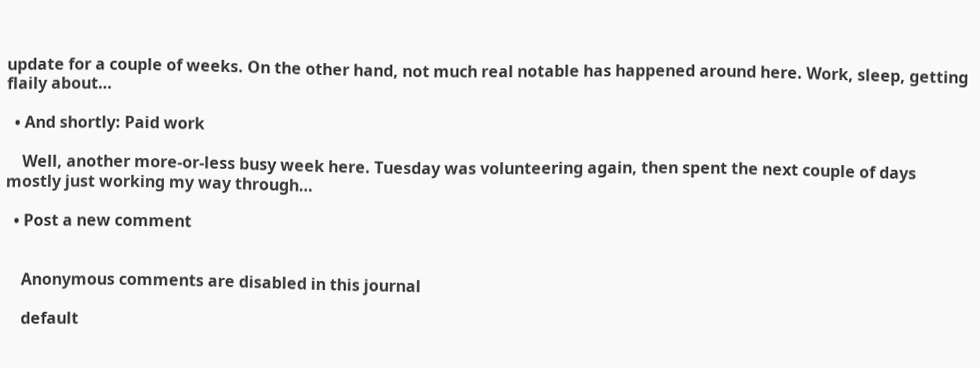update for a couple of weeks. On the other hand, not much real notable has happened around here. Work, sleep, getting flaily about…

  • And shortly: Paid work

    Well, another more-or-less busy week here. Tuesday was volunteering again, then spent the next couple of days mostly just working my way through…

  • Post a new comment


    Anonymous comments are disabled in this journal

    default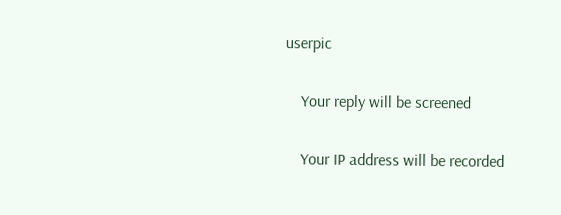userpic

    Your reply will be screened

    Your IP address will be recorded